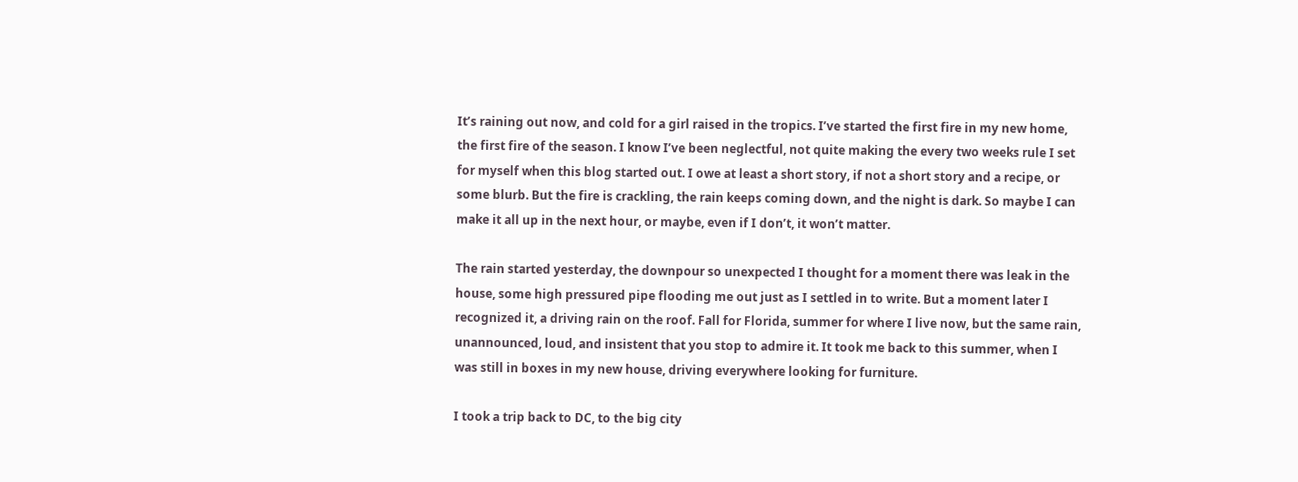It’s raining out now, and cold for a girl raised in the tropics. I’ve started the first fire in my new home, the first fire of the season. I know I’ve been neglectful, not quite making the every two weeks rule I set for myself when this blog started out. I owe at least a short story, if not a short story and a recipe, or some blurb. But the fire is crackling, the rain keeps coming down, and the night is dark. So maybe I can make it all up in the next hour, or maybe, even if I don’t, it won’t matter.

The rain started yesterday, the downpour so unexpected I thought for a moment there was leak in the house, some high pressured pipe flooding me out just as I settled in to write. But a moment later I recognized it, a driving rain on the roof. Fall for Florida, summer for where I live now, but the same rain, unannounced, loud, and insistent that you stop to admire it. It took me back to this summer, when I was still in boxes in my new house, driving everywhere looking for furniture.

I took a trip back to DC, to the big city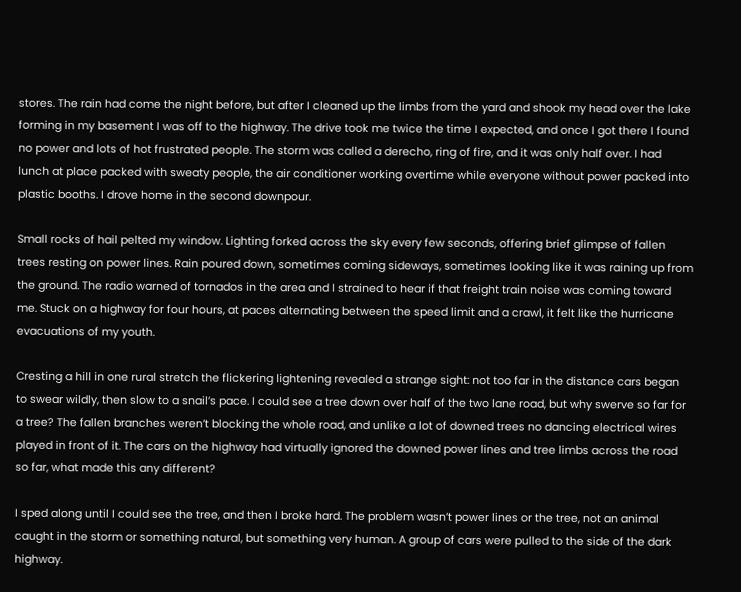stores. The rain had come the night before, but after I cleaned up the limbs from the yard and shook my head over the lake forming in my basement I was off to the highway. The drive took me twice the time I expected, and once I got there I found no power and lots of hot frustrated people. The storm was called a derecho, ring of fire, and it was only half over. I had lunch at place packed with sweaty people, the air conditioner working overtime while everyone without power packed into plastic booths. I drove home in the second downpour.

Small rocks of hail pelted my window. Lighting forked across the sky every few seconds, offering brief glimpse of fallen trees resting on power lines. Rain poured down, sometimes coming sideways, sometimes looking like it was raining up from the ground. The radio warned of tornados in the area and I strained to hear if that freight train noise was coming toward me. Stuck on a highway for four hours, at paces alternating between the speed limit and a crawl, it felt like the hurricane evacuations of my youth.

Cresting a hill in one rural stretch the flickering lightening revealed a strange sight: not too far in the distance cars began to swear wildly, then slow to a snail’s pace. I could see a tree down over half of the two lane road, but why swerve so far for a tree? The fallen branches weren’t blocking the whole road, and unlike a lot of downed trees no dancing electrical wires played in front of it. The cars on the highway had virtually ignored the downed power lines and tree limbs across the road so far, what made this any different?

I sped along until I could see the tree, and then I broke hard. The problem wasn’t power lines or the tree, not an animal caught in the storm or something natural, but something very human. A group of cars were pulled to the side of the dark highway.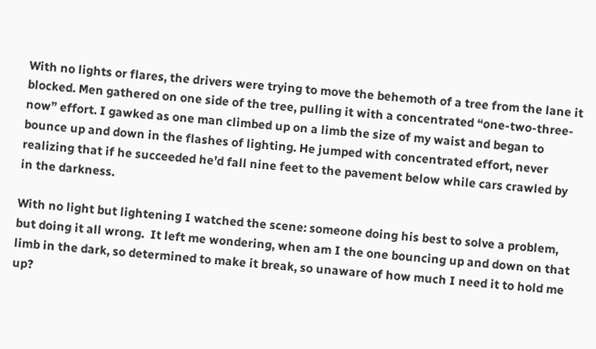With no lights or flares, the drivers were trying to move the behemoth of a tree from the lane it blocked. Men gathered on one side of the tree, pulling it with a concentrated “one-two-three-now” effort. I gawked as one man climbed up on a limb the size of my waist and began to bounce up and down in the flashes of lighting. He jumped with concentrated effort, never realizing that if he succeeded he’d fall nine feet to the pavement below while cars crawled by in the darkness.

With no light but lightening I watched the scene: someone doing his best to solve a problem, but doing it all wrong.  It left me wondering, when am I the one bouncing up and down on that limb in the dark, so determined to make it break, so unaware of how much I need it to hold me up?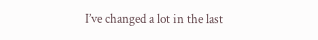I’ve changed a lot in the last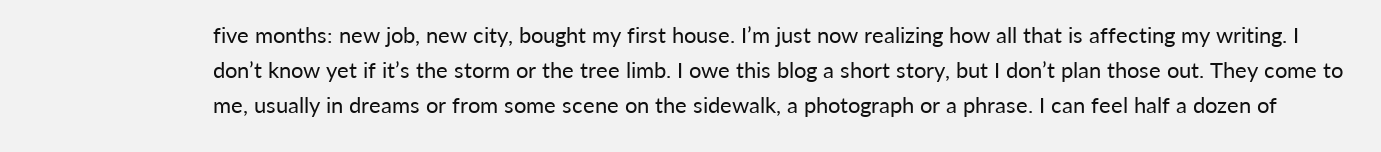five months: new job, new city, bought my first house. I’m just now realizing how all that is affecting my writing. I don’t know yet if it’s the storm or the tree limb. I owe this blog a short story, but I don’t plan those out. They come to me, usually in dreams or from some scene on the sidewalk, a photograph or a phrase. I can feel half a dozen of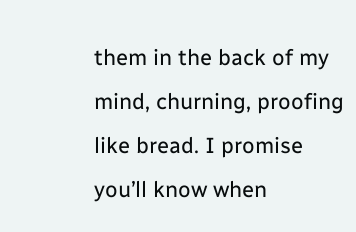them in the back of my mind, churning, proofing like bread. I promise you’ll know when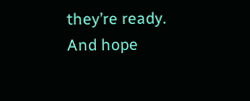they’re ready. And hope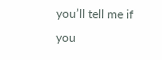you’ll tell me if you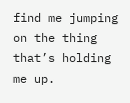find me jumping on the thing that’s holding me up.